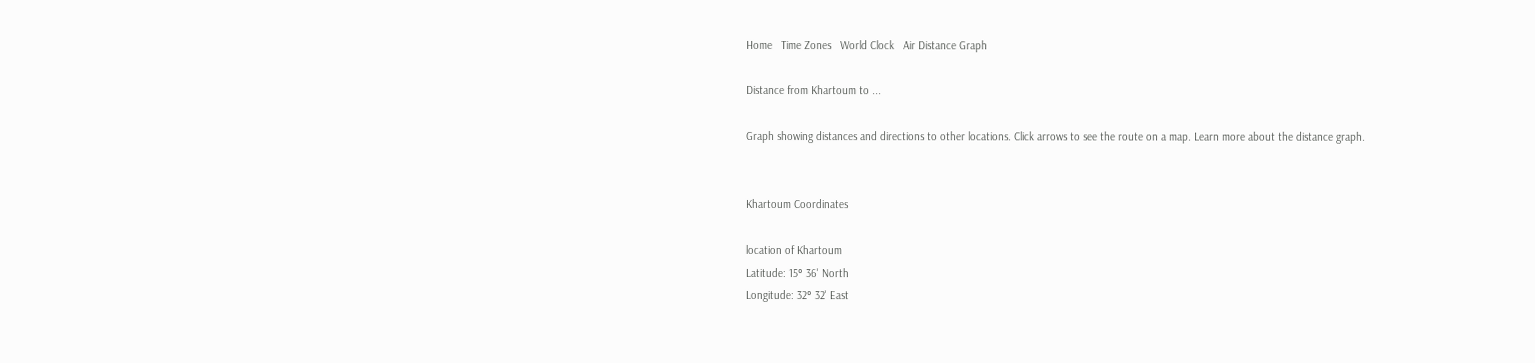Home   Time Zones   World Clock   Air Distance Graph

Distance from Khartoum to ...

Graph showing distances and directions to other locations. Click arrows to see the route on a map. Learn more about the distance graph.


Khartoum Coordinates

location of Khartoum
Latitude: 15° 36' North
Longitude: 32° 32' East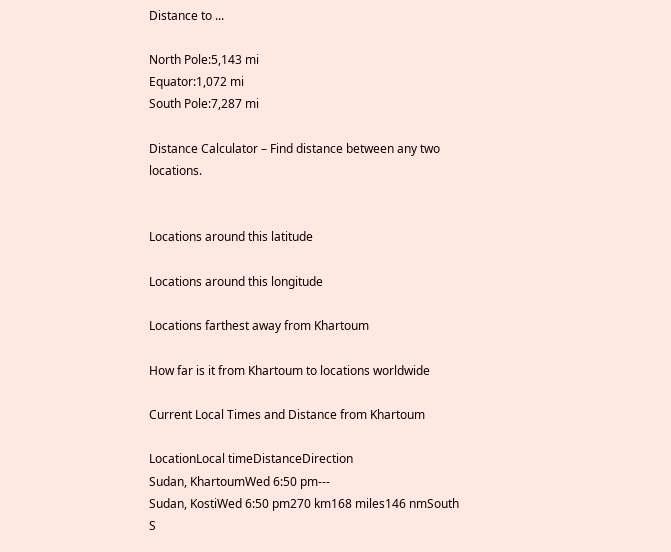Distance to ...

North Pole:5,143 mi
Equator:1,072 mi
South Pole:7,287 mi

Distance Calculator – Find distance between any two locations.


Locations around this latitude

Locations around this longitude

Locations farthest away from Khartoum

How far is it from Khartoum to locations worldwide

Current Local Times and Distance from Khartoum

LocationLocal timeDistanceDirection
Sudan, KhartoumWed 6:50 pm---
Sudan, KostiWed 6:50 pm270 km168 miles146 nmSouth S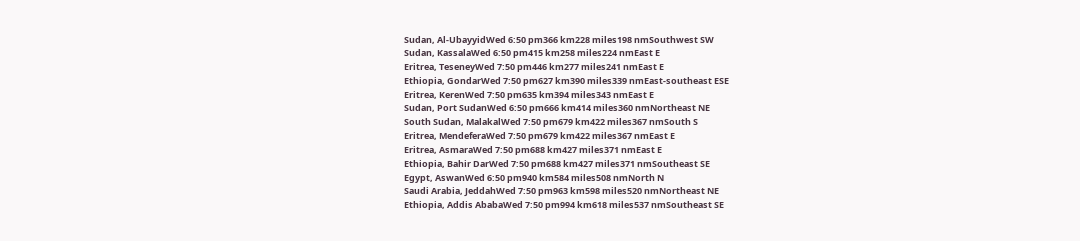Sudan, Al-UbayyidWed 6:50 pm366 km228 miles198 nmSouthwest SW
Sudan, KassalaWed 6:50 pm415 km258 miles224 nmEast E
Eritrea, TeseneyWed 7:50 pm446 km277 miles241 nmEast E
Ethiopia, GondarWed 7:50 pm627 km390 miles339 nmEast-southeast ESE
Eritrea, KerenWed 7:50 pm635 km394 miles343 nmEast E
Sudan, Port SudanWed 6:50 pm666 km414 miles360 nmNortheast NE
South Sudan, MalakalWed 7:50 pm679 km422 miles367 nmSouth S
Eritrea, MendeferaWed 7:50 pm679 km422 miles367 nmEast E
Eritrea, AsmaraWed 7:50 pm688 km427 miles371 nmEast E
Ethiopia, Bahir DarWed 7:50 pm688 km427 miles371 nmSoutheast SE
Egypt, AswanWed 6:50 pm940 km584 miles508 nmNorth N
Saudi Arabia, JeddahWed 7:50 pm963 km598 miles520 nmNortheast NE
Ethiopia, Addis AbabaWed 7:50 pm994 km618 miles537 nmSoutheast SE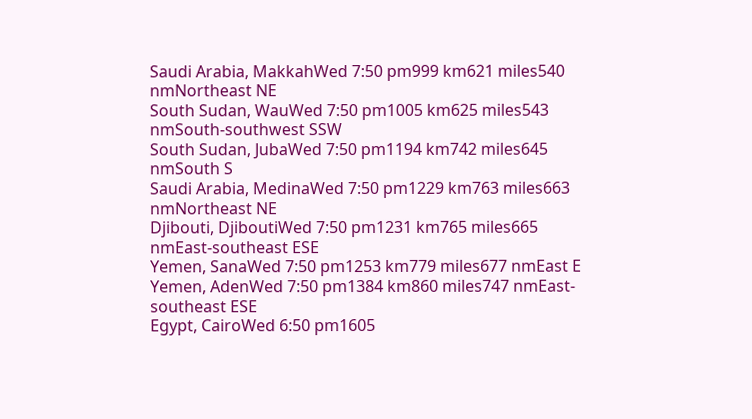Saudi Arabia, MakkahWed 7:50 pm999 km621 miles540 nmNortheast NE
South Sudan, WauWed 7:50 pm1005 km625 miles543 nmSouth-southwest SSW
South Sudan, JubaWed 7:50 pm1194 km742 miles645 nmSouth S
Saudi Arabia, MedinaWed 7:50 pm1229 km763 miles663 nmNortheast NE
Djibouti, DjiboutiWed 7:50 pm1231 km765 miles665 nmEast-southeast ESE
Yemen, SanaWed 7:50 pm1253 km779 miles677 nmEast E
Yemen, AdenWed 7:50 pm1384 km860 miles747 nmEast-southeast ESE
Egypt, CairoWed 6:50 pm1605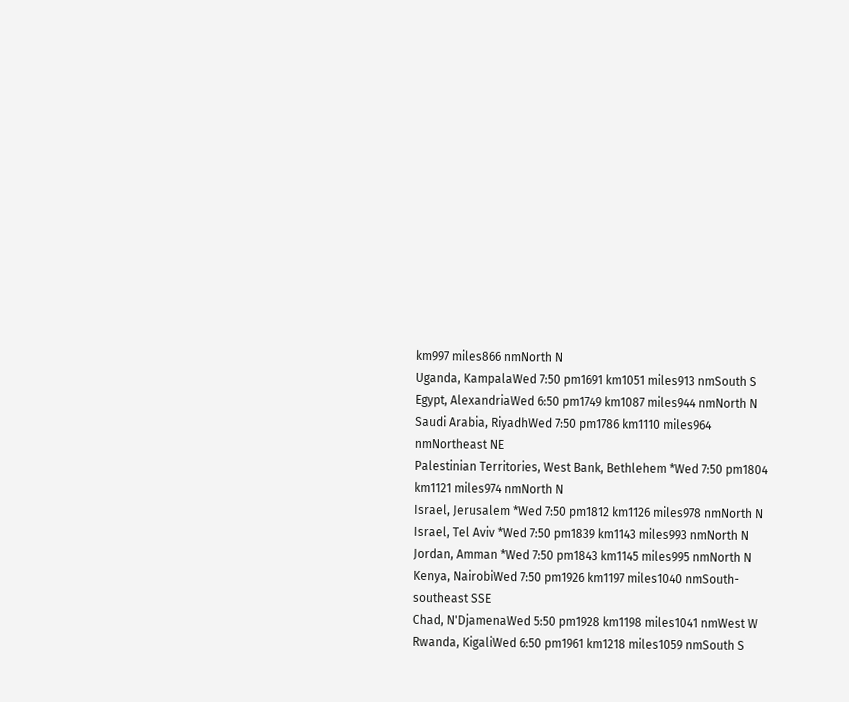km997 miles866 nmNorth N
Uganda, KampalaWed 7:50 pm1691 km1051 miles913 nmSouth S
Egypt, AlexandriaWed 6:50 pm1749 km1087 miles944 nmNorth N
Saudi Arabia, RiyadhWed 7:50 pm1786 km1110 miles964 nmNortheast NE
Palestinian Territories, West Bank, Bethlehem *Wed 7:50 pm1804 km1121 miles974 nmNorth N
Israel, Jerusalem *Wed 7:50 pm1812 km1126 miles978 nmNorth N
Israel, Tel Aviv *Wed 7:50 pm1839 km1143 miles993 nmNorth N
Jordan, Amman *Wed 7:50 pm1843 km1145 miles995 nmNorth N
Kenya, NairobiWed 7:50 pm1926 km1197 miles1040 nmSouth-southeast SSE
Chad, N'DjamenaWed 5:50 pm1928 km1198 miles1041 nmWest W
Rwanda, KigaliWed 6:50 pm1961 km1218 miles1059 nmSouth S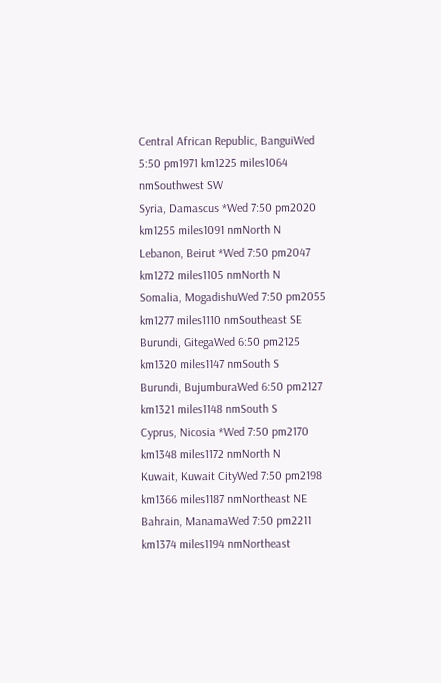Central African Republic, BanguiWed 5:50 pm1971 km1225 miles1064 nmSouthwest SW
Syria, Damascus *Wed 7:50 pm2020 km1255 miles1091 nmNorth N
Lebanon, Beirut *Wed 7:50 pm2047 km1272 miles1105 nmNorth N
Somalia, MogadishuWed 7:50 pm2055 km1277 miles1110 nmSoutheast SE
Burundi, GitegaWed 6:50 pm2125 km1320 miles1147 nmSouth S
Burundi, BujumburaWed 6:50 pm2127 km1321 miles1148 nmSouth S
Cyprus, Nicosia *Wed 7:50 pm2170 km1348 miles1172 nmNorth N
Kuwait, Kuwait CityWed 7:50 pm2198 km1366 miles1187 nmNortheast NE
Bahrain, ManamaWed 7:50 pm2211 km1374 miles1194 nmNortheast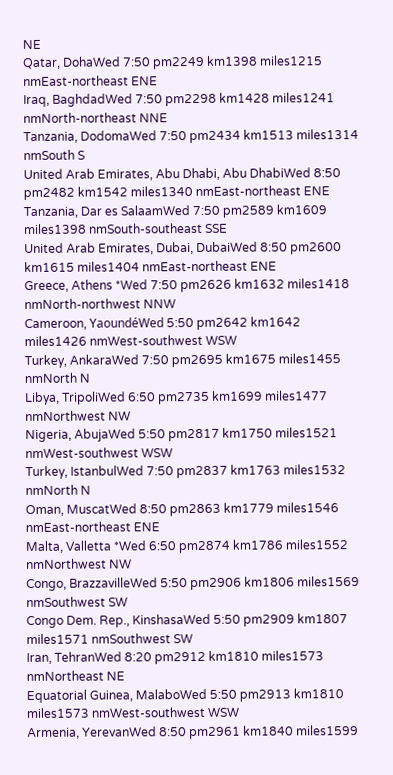NE
Qatar, DohaWed 7:50 pm2249 km1398 miles1215 nmEast-northeast ENE
Iraq, BaghdadWed 7:50 pm2298 km1428 miles1241 nmNorth-northeast NNE
Tanzania, DodomaWed 7:50 pm2434 km1513 miles1314 nmSouth S
United Arab Emirates, Abu Dhabi, Abu DhabiWed 8:50 pm2482 km1542 miles1340 nmEast-northeast ENE
Tanzania, Dar es SalaamWed 7:50 pm2589 km1609 miles1398 nmSouth-southeast SSE
United Arab Emirates, Dubai, DubaiWed 8:50 pm2600 km1615 miles1404 nmEast-northeast ENE
Greece, Athens *Wed 7:50 pm2626 km1632 miles1418 nmNorth-northwest NNW
Cameroon, YaoundéWed 5:50 pm2642 km1642 miles1426 nmWest-southwest WSW
Turkey, AnkaraWed 7:50 pm2695 km1675 miles1455 nmNorth N
Libya, TripoliWed 6:50 pm2735 km1699 miles1477 nmNorthwest NW
Nigeria, AbujaWed 5:50 pm2817 km1750 miles1521 nmWest-southwest WSW
Turkey, IstanbulWed 7:50 pm2837 km1763 miles1532 nmNorth N
Oman, MuscatWed 8:50 pm2863 km1779 miles1546 nmEast-northeast ENE
Malta, Valletta *Wed 6:50 pm2874 km1786 miles1552 nmNorthwest NW
Congo, BrazzavilleWed 5:50 pm2906 km1806 miles1569 nmSouthwest SW
Congo Dem. Rep., KinshasaWed 5:50 pm2909 km1807 miles1571 nmSouthwest SW
Iran, TehranWed 8:20 pm2912 km1810 miles1573 nmNortheast NE
Equatorial Guinea, MalaboWed 5:50 pm2913 km1810 miles1573 nmWest-southwest WSW
Armenia, YerevanWed 8:50 pm2961 km1840 miles1599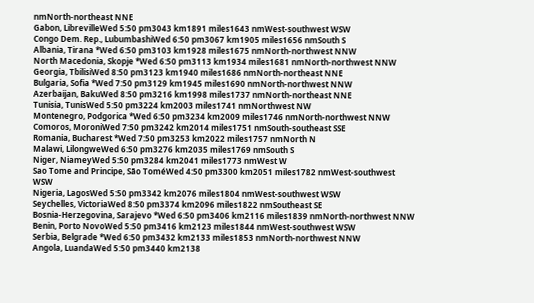nmNorth-northeast NNE
Gabon, LibrevilleWed 5:50 pm3043 km1891 miles1643 nmWest-southwest WSW
Congo Dem. Rep., LubumbashiWed 6:50 pm3067 km1905 miles1656 nmSouth S
Albania, Tirana *Wed 6:50 pm3103 km1928 miles1675 nmNorth-northwest NNW
North Macedonia, Skopje *Wed 6:50 pm3113 km1934 miles1681 nmNorth-northwest NNW
Georgia, TbilisiWed 8:50 pm3123 km1940 miles1686 nmNorth-northeast NNE
Bulgaria, Sofia *Wed 7:50 pm3129 km1945 miles1690 nmNorth-northwest NNW
Azerbaijan, BakuWed 8:50 pm3216 km1998 miles1737 nmNorth-northeast NNE
Tunisia, TunisWed 5:50 pm3224 km2003 miles1741 nmNorthwest NW
Montenegro, Podgorica *Wed 6:50 pm3234 km2009 miles1746 nmNorth-northwest NNW
Comoros, MoroniWed 7:50 pm3242 km2014 miles1751 nmSouth-southeast SSE
Romania, Bucharest *Wed 7:50 pm3253 km2022 miles1757 nmNorth N
Malawi, LilongweWed 6:50 pm3276 km2035 miles1769 nmSouth S
Niger, NiameyWed 5:50 pm3284 km2041 miles1773 nmWest W
Sao Tome and Principe, São ToméWed 4:50 pm3300 km2051 miles1782 nmWest-southwest WSW
Nigeria, LagosWed 5:50 pm3342 km2076 miles1804 nmWest-southwest WSW
Seychelles, VictoriaWed 8:50 pm3374 km2096 miles1822 nmSoutheast SE
Bosnia-Herzegovina, Sarajevo *Wed 6:50 pm3406 km2116 miles1839 nmNorth-northwest NNW
Benin, Porto NovoWed 5:50 pm3416 km2123 miles1844 nmWest-southwest WSW
Serbia, Belgrade *Wed 6:50 pm3432 km2133 miles1853 nmNorth-northwest NNW
Angola, LuandaWed 5:50 pm3440 km2138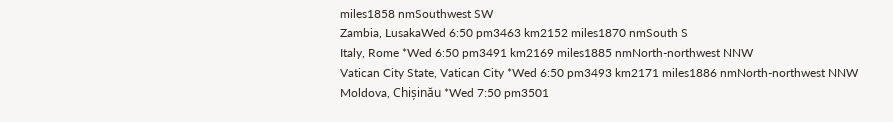miles1858 nmSouthwest SW
Zambia, LusakaWed 6:50 pm3463 km2152 miles1870 nmSouth S
Italy, Rome *Wed 6:50 pm3491 km2169 miles1885 nmNorth-northwest NNW
Vatican City State, Vatican City *Wed 6:50 pm3493 km2171 miles1886 nmNorth-northwest NNW
Moldova, Chișinău *Wed 7:50 pm3501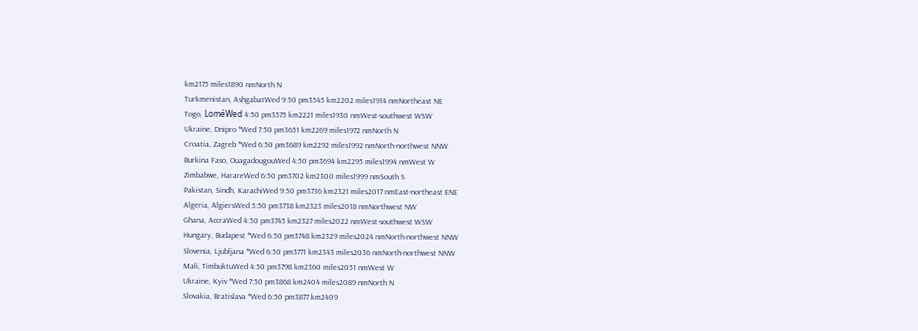km2175 miles1890 nmNorth N
Turkmenistan, AshgabatWed 9:50 pm3545 km2202 miles1914 nmNortheast NE
Togo, LoméWed 4:50 pm3575 km2221 miles1930 nmWest-southwest WSW
Ukraine, Dnipro *Wed 7:50 pm3651 km2269 miles1972 nmNorth N
Croatia, Zagreb *Wed 6:50 pm3689 km2292 miles1992 nmNorth-northwest NNW
Burkina Faso, OuagadougouWed 4:50 pm3694 km2295 miles1994 nmWest W
Zimbabwe, HarareWed 6:50 pm3702 km2300 miles1999 nmSouth S
Pakistan, Sindh, KarachiWed 9:50 pm3736 km2321 miles2017 nmEast-northeast ENE
Algeria, AlgiersWed 5:50 pm3738 km2323 miles2018 nmNorthwest NW
Ghana, AccraWed 4:50 pm3745 km2327 miles2022 nmWest-southwest WSW
Hungary, Budapest *Wed 6:50 pm3748 km2329 miles2024 nmNorth-northwest NNW
Slovenia, Ljubljana *Wed 6:50 pm3771 km2343 miles2036 nmNorth-northwest NNW
Mali, TimbuktuWed 4:50 pm3798 km2360 miles2051 nmWest W
Ukraine, Kyiv *Wed 7:50 pm3868 km2404 miles2089 nmNorth N
Slovakia, Bratislava *Wed 6:50 pm3877 km2409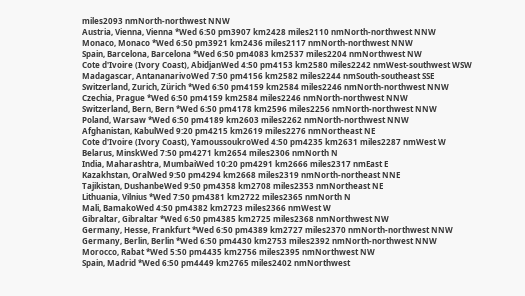miles2093 nmNorth-northwest NNW
Austria, Vienna, Vienna *Wed 6:50 pm3907 km2428 miles2110 nmNorth-northwest NNW
Monaco, Monaco *Wed 6:50 pm3921 km2436 miles2117 nmNorth-northwest NNW
Spain, Barcelona, Barcelona *Wed 6:50 pm4083 km2537 miles2204 nmNorthwest NW
Cote d'Ivoire (Ivory Coast), AbidjanWed 4:50 pm4153 km2580 miles2242 nmWest-southwest WSW
Madagascar, AntananarivoWed 7:50 pm4156 km2582 miles2244 nmSouth-southeast SSE
Switzerland, Zurich, Zürich *Wed 6:50 pm4159 km2584 miles2246 nmNorth-northwest NNW
Czechia, Prague *Wed 6:50 pm4159 km2584 miles2246 nmNorth-northwest NNW
Switzerland, Bern, Bern *Wed 6:50 pm4178 km2596 miles2256 nmNorth-northwest NNW
Poland, Warsaw *Wed 6:50 pm4189 km2603 miles2262 nmNorth-northwest NNW
Afghanistan, KabulWed 9:20 pm4215 km2619 miles2276 nmNortheast NE
Cote d'Ivoire (Ivory Coast), YamoussoukroWed 4:50 pm4235 km2631 miles2287 nmWest W
Belarus, MinskWed 7:50 pm4271 km2654 miles2306 nmNorth N
India, Maharashtra, MumbaiWed 10:20 pm4291 km2666 miles2317 nmEast E
Kazakhstan, OralWed 9:50 pm4294 km2668 miles2319 nmNorth-northeast NNE
Tajikistan, DushanbeWed 9:50 pm4358 km2708 miles2353 nmNortheast NE
Lithuania, Vilnius *Wed 7:50 pm4381 km2722 miles2365 nmNorth N
Mali, BamakoWed 4:50 pm4382 km2723 miles2366 nmWest W
Gibraltar, Gibraltar *Wed 6:50 pm4385 km2725 miles2368 nmNorthwest NW
Germany, Hesse, Frankfurt *Wed 6:50 pm4389 km2727 miles2370 nmNorth-northwest NNW
Germany, Berlin, Berlin *Wed 6:50 pm4430 km2753 miles2392 nmNorth-northwest NNW
Morocco, Rabat *Wed 5:50 pm4435 km2756 miles2395 nmNorthwest NW
Spain, Madrid *Wed 6:50 pm4449 km2765 miles2402 nmNorthwest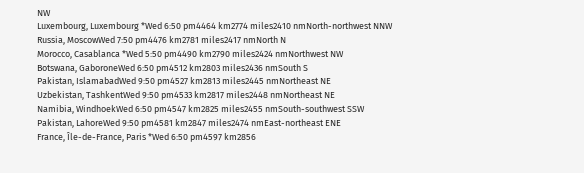NW
Luxembourg, Luxembourg *Wed 6:50 pm4464 km2774 miles2410 nmNorth-northwest NNW
Russia, MoscowWed 7:50 pm4476 km2781 miles2417 nmNorth N
Morocco, Casablanca *Wed 5:50 pm4490 km2790 miles2424 nmNorthwest NW
Botswana, GaboroneWed 6:50 pm4512 km2803 miles2436 nmSouth S
Pakistan, IslamabadWed 9:50 pm4527 km2813 miles2445 nmNortheast NE
Uzbekistan, TashkentWed 9:50 pm4533 km2817 miles2448 nmNortheast NE
Namibia, WindhoekWed 6:50 pm4547 km2825 miles2455 nmSouth-southwest SSW
Pakistan, LahoreWed 9:50 pm4581 km2847 miles2474 nmEast-northeast ENE
France, Île-de-France, Paris *Wed 6:50 pm4597 km2856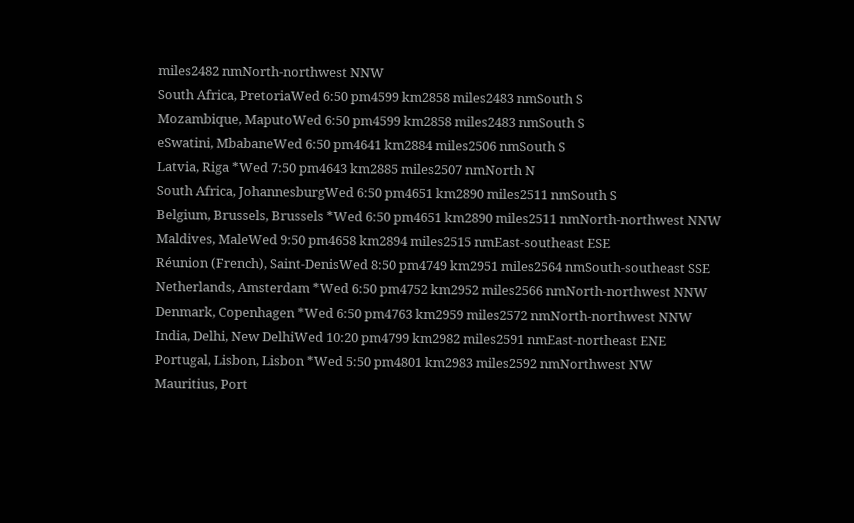miles2482 nmNorth-northwest NNW
South Africa, PretoriaWed 6:50 pm4599 km2858 miles2483 nmSouth S
Mozambique, MaputoWed 6:50 pm4599 km2858 miles2483 nmSouth S
eSwatini, MbabaneWed 6:50 pm4641 km2884 miles2506 nmSouth S
Latvia, Riga *Wed 7:50 pm4643 km2885 miles2507 nmNorth N
South Africa, JohannesburgWed 6:50 pm4651 km2890 miles2511 nmSouth S
Belgium, Brussels, Brussels *Wed 6:50 pm4651 km2890 miles2511 nmNorth-northwest NNW
Maldives, MaleWed 9:50 pm4658 km2894 miles2515 nmEast-southeast ESE
Réunion (French), Saint-DenisWed 8:50 pm4749 km2951 miles2564 nmSouth-southeast SSE
Netherlands, Amsterdam *Wed 6:50 pm4752 km2952 miles2566 nmNorth-northwest NNW
Denmark, Copenhagen *Wed 6:50 pm4763 km2959 miles2572 nmNorth-northwest NNW
India, Delhi, New DelhiWed 10:20 pm4799 km2982 miles2591 nmEast-northeast ENE
Portugal, Lisbon, Lisbon *Wed 5:50 pm4801 km2983 miles2592 nmNorthwest NW
Mauritius, Port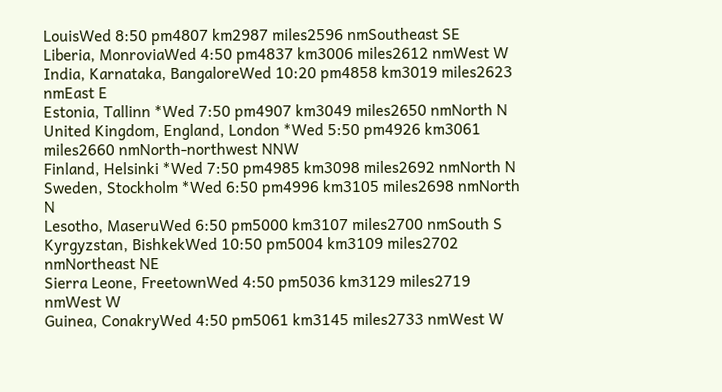LouisWed 8:50 pm4807 km2987 miles2596 nmSoutheast SE
Liberia, MonroviaWed 4:50 pm4837 km3006 miles2612 nmWest W
India, Karnataka, BangaloreWed 10:20 pm4858 km3019 miles2623 nmEast E
Estonia, Tallinn *Wed 7:50 pm4907 km3049 miles2650 nmNorth N
United Kingdom, England, London *Wed 5:50 pm4926 km3061 miles2660 nmNorth-northwest NNW
Finland, Helsinki *Wed 7:50 pm4985 km3098 miles2692 nmNorth N
Sweden, Stockholm *Wed 6:50 pm4996 km3105 miles2698 nmNorth N
Lesotho, MaseruWed 6:50 pm5000 km3107 miles2700 nmSouth S
Kyrgyzstan, BishkekWed 10:50 pm5004 km3109 miles2702 nmNortheast NE
Sierra Leone, FreetownWed 4:50 pm5036 km3129 miles2719 nmWest W
Guinea, ConakryWed 4:50 pm5061 km3145 miles2733 nmWest W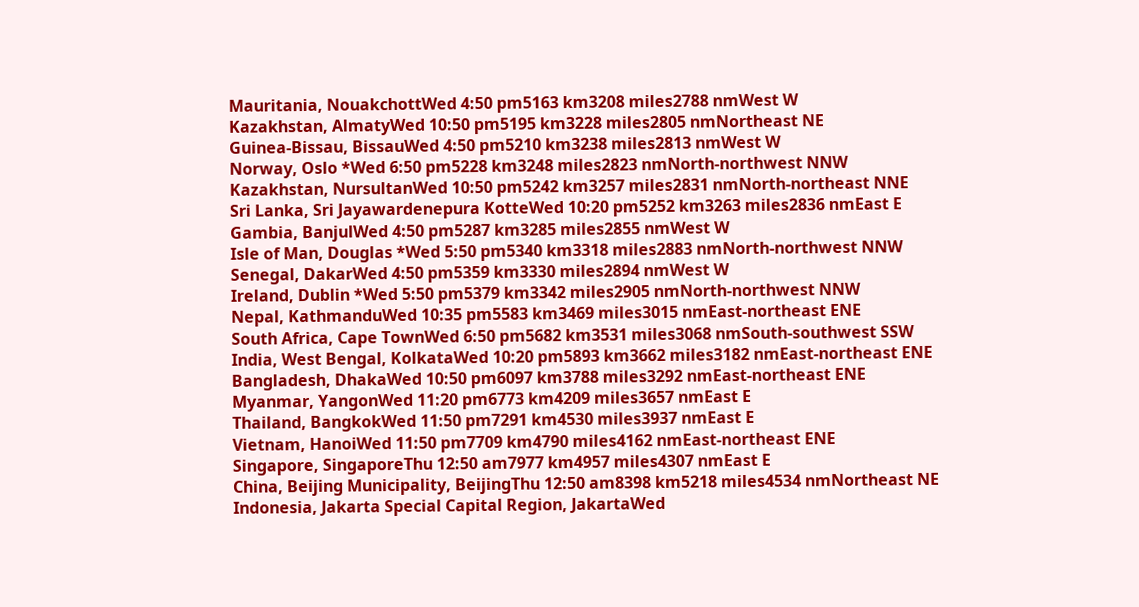Mauritania, NouakchottWed 4:50 pm5163 km3208 miles2788 nmWest W
Kazakhstan, AlmatyWed 10:50 pm5195 km3228 miles2805 nmNortheast NE
Guinea-Bissau, BissauWed 4:50 pm5210 km3238 miles2813 nmWest W
Norway, Oslo *Wed 6:50 pm5228 km3248 miles2823 nmNorth-northwest NNW
Kazakhstan, NursultanWed 10:50 pm5242 km3257 miles2831 nmNorth-northeast NNE
Sri Lanka, Sri Jayawardenepura KotteWed 10:20 pm5252 km3263 miles2836 nmEast E
Gambia, BanjulWed 4:50 pm5287 km3285 miles2855 nmWest W
Isle of Man, Douglas *Wed 5:50 pm5340 km3318 miles2883 nmNorth-northwest NNW
Senegal, DakarWed 4:50 pm5359 km3330 miles2894 nmWest W
Ireland, Dublin *Wed 5:50 pm5379 km3342 miles2905 nmNorth-northwest NNW
Nepal, KathmanduWed 10:35 pm5583 km3469 miles3015 nmEast-northeast ENE
South Africa, Cape TownWed 6:50 pm5682 km3531 miles3068 nmSouth-southwest SSW
India, West Bengal, KolkataWed 10:20 pm5893 km3662 miles3182 nmEast-northeast ENE
Bangladesh, DhakaWed 10:50 pm6097 km3788 miles3292 nmEast-northeast ENE
Myanmar, YangonWed 11:20 pm6773 km4209 miles3657 nmEast E
Thailand, BangkokWed 11:50 pm7291 km4530 miles3937 nmEast E
Vietnam, HanoiWed 11:50 pm7709 km4790 miles4162 nmEast-northeast ENE
Singapore, SingaporeThu 12:50 am7977 km4957 miles4307 nmEast E
China, Beijing Municipality, BeijingThu 12:50 am8398 km5218 miles4534 nmNortheast NE
Indonesia, Jakarta Special Capital Region, JakartaWed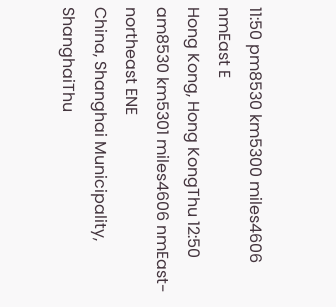11:50 pm8530 km5300 miles4606 nmEast E
Hong Kong, Hong KongThu 12:50 am8530 km5301 miles4606 nmEast-northeast ENE
China, Shanghai Municipality, ShanghaiThu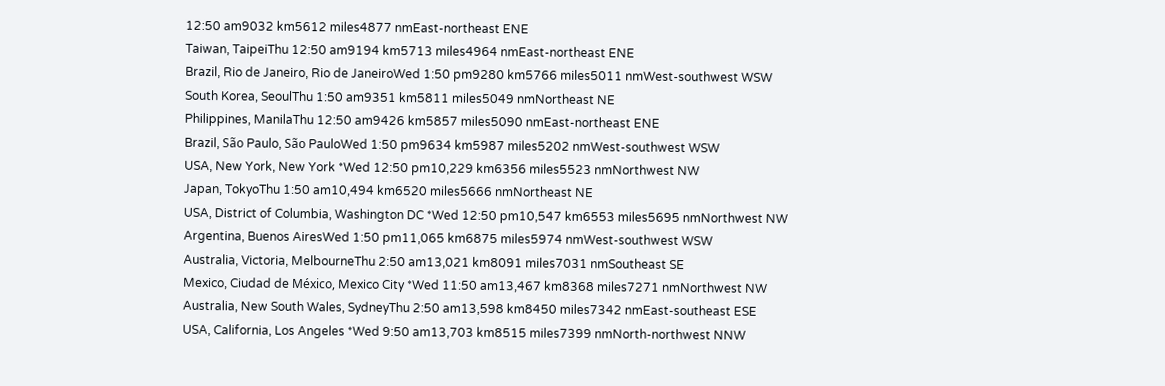12:50 am9032 km5612 miles4877 nmEast-northeast ENE
Taiwan, TaipeiThu 12:50 am9194 km5713 miles4964 nmEast-northeast ENE
Brazil, Rio de Janeiro, Rio de JaneiroWed 1:50 pm9280 km5766 miles5011 nmWest-southwest WSW
South Korea, SeoulThu 1:50 am9351 km5811 miles5049 nmNortheast NE
Philippines, ManilaThu 12:50 am9426 km5857 miles5090 nmEast-northeast ENE
Brazil, São Paulo, São PauloWed 1:50 pm9634 km5987 miles5202 nmWest-southwest WSW
USA, New York, New York *Wed 12:50 pm10,229 km6356 miles5523 nmNorthwest NW
Japan, TokyoThu 1:50 am10,494 km6520 miles5666 nmNortheast NE
USA, District of Columbia, Washington DC *Wed 12:50 pm10,547 km6553 miles5695 nmNorthwest NW
Argentina, Buenos AiresWed 1:50 pm11,065 km6875 miles5974 nmWest-southwest WSW
Australia, Victoria, MelbourneThu 2:50 am13,021 km8091 miles7031 nmSoutheast SE
Mexico, Ciudad de México, Mexico City *Wed 11:50 am13,467 km8368 miles7271 nmNorthwest NW
Australia, New South Wales, SydneyThu 2:50 am13,598 km8450 miles7342 nmEast-southeast ESE
USA, California, Los Angeles *Wed 9:50 am13,703 km8515 miles7399 nmNorth-northwest NNW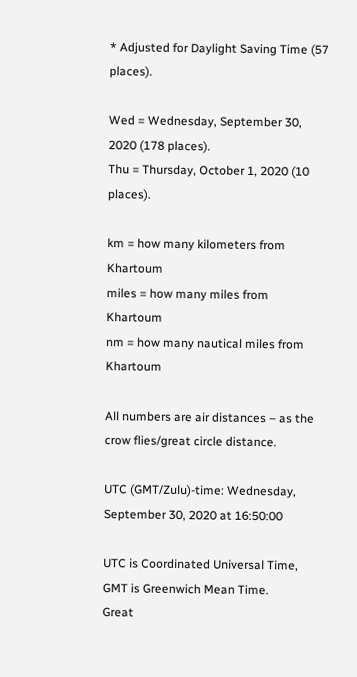* Adjusted for Daylight Saving Time (57 places).

Wed = Wednesday, September 30, 2020 (178 places).
Thu = Thursday, October 1, 2020 (10 places).

km = how many kilometers from Khartoum
miles = how many miles from Khartoum
nm = how many nautical miles from Khartoum

All numbers are air distances – as the crow flies/great circle distance.

UTC (GMT/Zulu)-time: Wednesday, September 30, 2020 at 16:50:00

UTC is Coordinated Universal Time, GMT is Greenwich Mean Time.
Great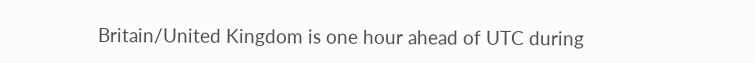Britain/United Kingdom is one hour ahead of UTC during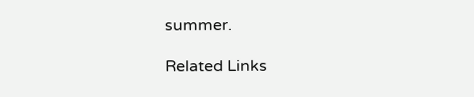summer.

Related Links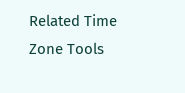Related Time Zone Tools